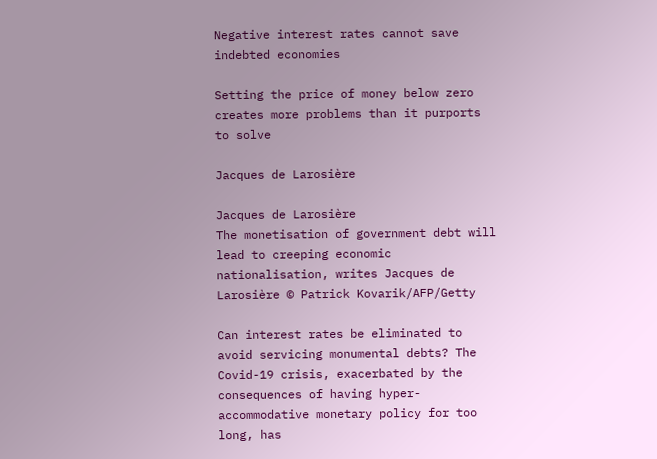Negative interest rates cannot save indebted economies

Setting the price of money below zero creates more problems than it purports to solve

Jacques de Larosière

Jacques de Larosière
The monetisation of government debt will lead to creeping economic nationalisation, writes Jacques de Larosière © Patrick Kovarik/AFP/Getty

Can interest rates be eliminated to avoid servicing monumental debts? The Covid-19 crisis, exacerbated by the consequences of having hyper-accommodative monetary policy for too long, has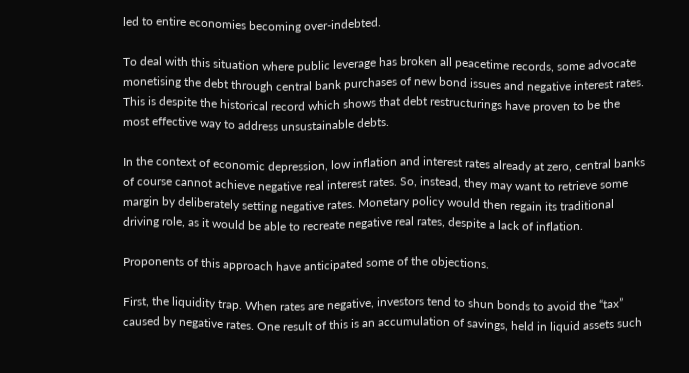led to entire economies becoming over-indebted.

To deal with this situation where public leverage has broken all peacetime records, some advocate monetising the debt through central bank purchases of new bond issues and negative interest rates. This is despite the historical record which shows that debt restructurings have proven to be the most effective way to address unsustainable debts.

In the context of economic depression, low inflation and interest rates already at zero, central banks of course cannot achieve negative real interest rates. So, instead, they may want to retrieve some margin by deliberately setting negative rates. Monetary policy would then regain its traditional driving role, as it would be able to recreate negative real rates, despite a lack of inflation.

Proponents of this approach have anticipated some of the objections.

First, the liquidity trap. When rates are negative, investors tend to shun bonds to avoid the “tax” caused by negative rates. One result of this is an accumulation of savings, held in liquid assets such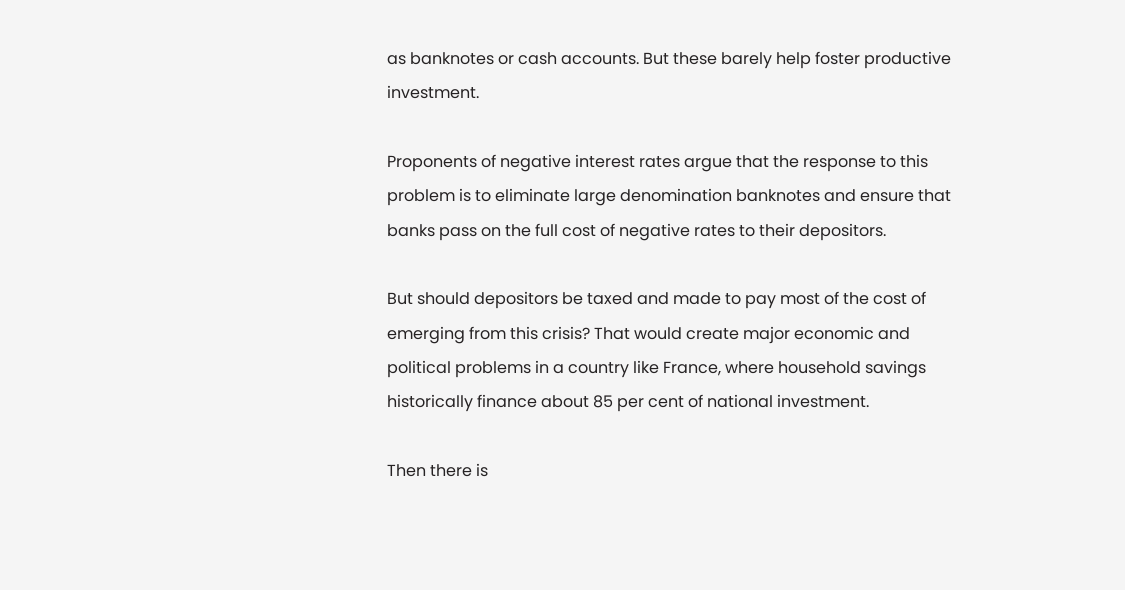as banknotes or cash accounts. But these barely help foster productive investment.

Proponents of negative interest rates argue that the response to this problem is to eliminate large denomination banknotes and ensure that banks pass on the full cost of negative rates to their depositors.

But should depositors be taxed and made to pay most of the cost of emerging from this crisis? That would create major economic and political problems in a country like France, where household savings historically finance about 85 per cent of national investment.

Then there is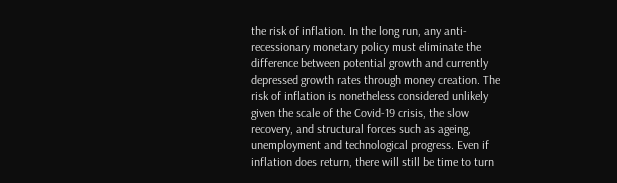the risk of inflation. In the long run, any anti-recessionary monetary policy must eliminate the difference between potential growth and currently depressed growth rates through money creation. The risk of inflation is nonetheless considered unlikely given the scale of the Covid-19 crisis, the slow recovery, and structural forces such as ageing, unemployment and technological progress. Even if inflation does return, there will still be time to turn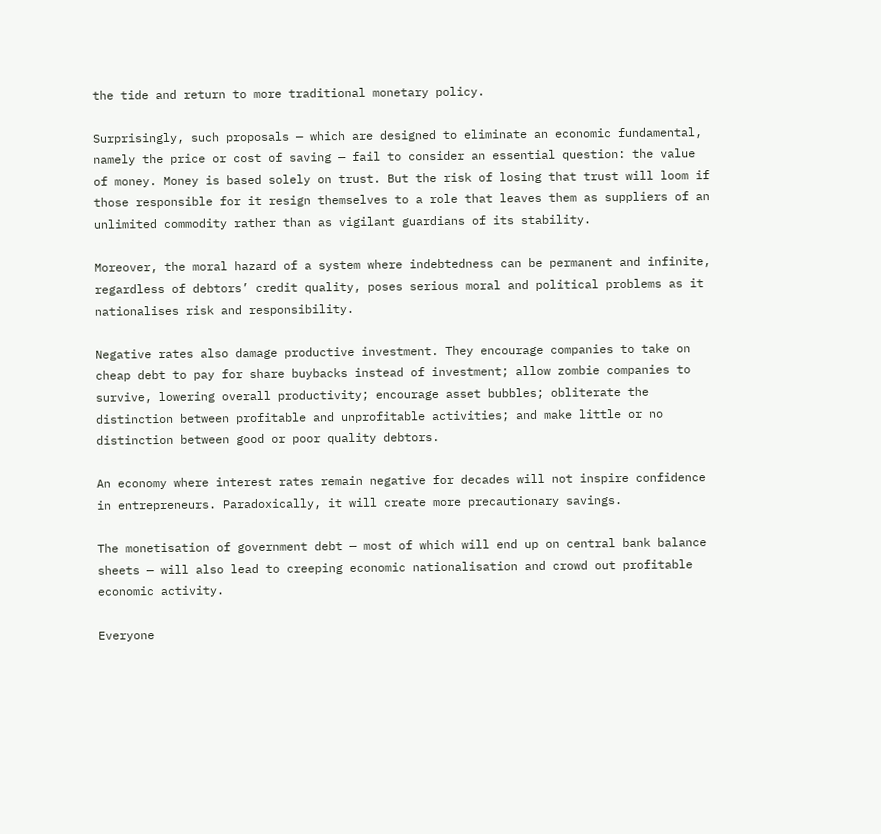the tide and return to more traditional monetary policy.

Surprisingly, such proposals — which are designed to eliminate an economic fundamental, namely the price or cost of saving — fail to consider an essential question: the value of money. Money is based solely on trust. But the risk of losing that trust will loom if those responsible for it resign themselves to a role that leaves them as suppliers of an unlimited commodity rather than as vigilant guardians of its stability.

Moreover, the moral hazard of a system where indebtedness can be permanent and infinite, regardless of debtors’ credit quality, poses serious moral and political problems as it nationalises risk and responsibility.

Negative rates also damage productive investment. They encourage companies to take on cheap debt to pay for share buybacks instead of investment; allow zombie companies to survive, lowering overall productivity; encourage asset bubbles; obliterate the distinction between profitable and unprofitable activities; and make little or no distinction between good or poor quality debtors.

An economy where interest rates remain negative for decades will not inspire confidence in entrepreneurs. Paradoxically, it will create more precautionary savings.

The monetisation of government debt — most of which will end up on central bank balance sheets — will also lead to creeping economic nationalisation and crowd out profitable economic activity.

Everyone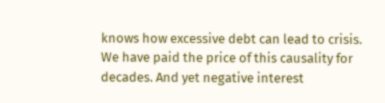knows how excessive debt can lead to crisis. We have paid the price of this causality for decades. And yet negative interest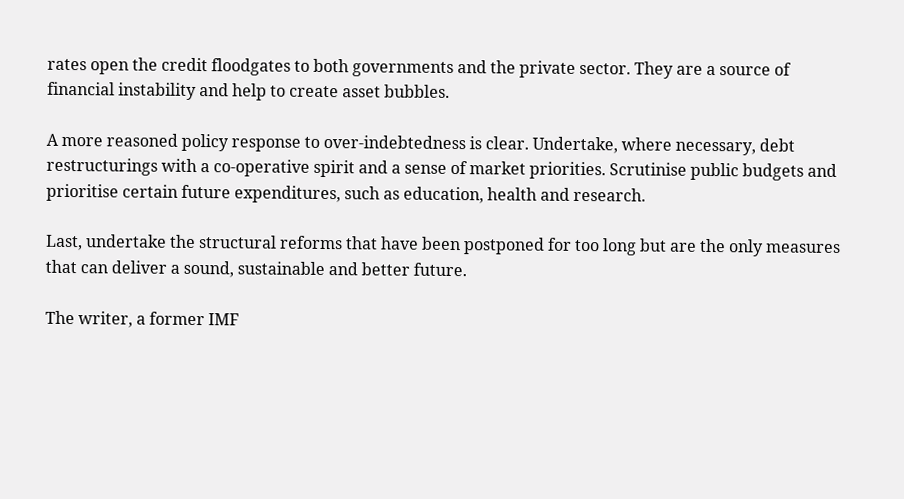rates open the credit floodgates to both governments and the private sector. They are a source of financial instability and help to create asset bubbles.

A more reasoned policy response to over-indebtedness is clear. Undertake, where necessary, debt restructurings with a co-operative spirit and a sense of market priorities. Scrutinise public budgets and prioritise certain future expenditures, such as education, health and research.

Last, undertake the structural reforms that have been postponed for too long but are the only measures that can deliver a sound, sustainable and better future.

The writer, a former IMF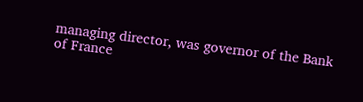managing director, was governor of the Bank of France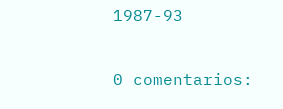1987-93

0 comentarios: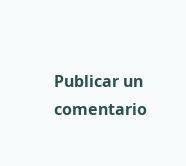Publicar un comentario